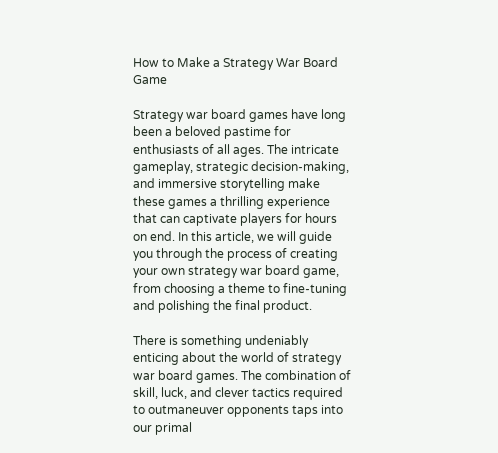How to Make a Strategy War Board Game

Strategy war board games have long been a beloved pastime for enthusiasts of all ages. The intricate gameplay, strategic decision-making, and immersive storytelling make these games a thrilling experience that can captivate players for hours on end. In this article, we will guide you through the process of creating your own strategy war board game, from choosing a theme to fine-tuning and polishing the final product.

There is something undeniably enticing about the world of strategy war board games. The combination of skill, luck, and clever tactics required to outmaneuver opponents taps into our primal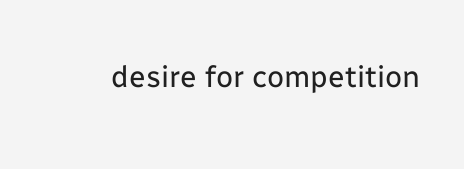desire for competition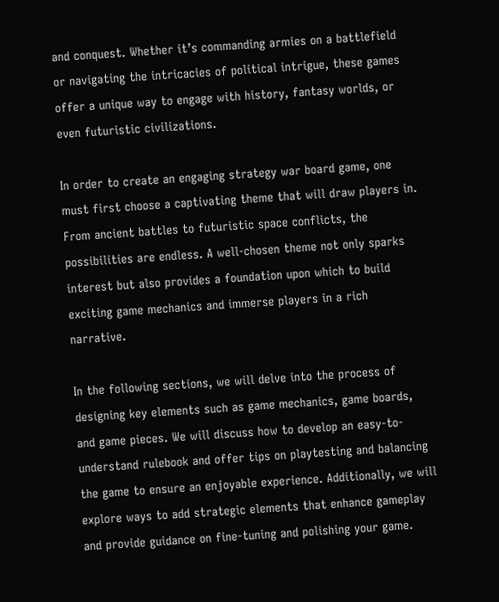and conquest. Whether it’s commanding armies on a battlefield or navigating the intricacies of political intrigue, these games offer a unique way to engage with history, fantasy worlds, or even futuristic civilizations.

In order to create an engaging strategy war board game, one must first choose a captivating theme that will draw players in. From ancient battles to futuristic space conflicts, the possibilities are endless. A well-chosen theme not only sparks interest but also provides a foundation upon which to build exciting game mechanics and immerse players in a rich narrative.

In the following sections, we will delve into the process of designing key elements such as game mechanics, game boards, and game pieces. We will discuss how to develop an easy-to-understand rulebook and offer tips on playtesting and balancing the game to ensure an enjoyable experience. Additionally, we will explore ways to add strategic elements that enhance gameplay and provide guidance on fine-tuning and polishing your game.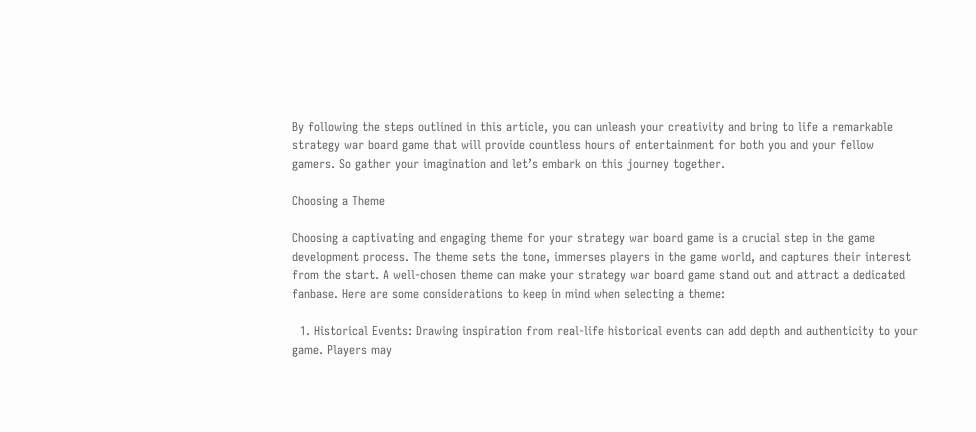By following the steps outlined in this article, you can unleash your creativity and bring to life a remarkable strategy war board game that will provide countless hours of entertainment for both you and your fellow gamers. So gather your imagination and let’s embark on this journey together.

Choosing a Theme

Choosing a captivating and engaging theme for your strategy war board game is a crucial step in the game development process. The theme sets the tone, immerses players in the game world, and captures their interest from the start. A well-chosen theme can make your strategy war board game stand out and attract a dedicated fanbase. Here are some considerations to keep in mind when selecting a theme:

  1. Historical Events: Drawing inspiration from real-life historical events can add depth and authenticity to your game. Players may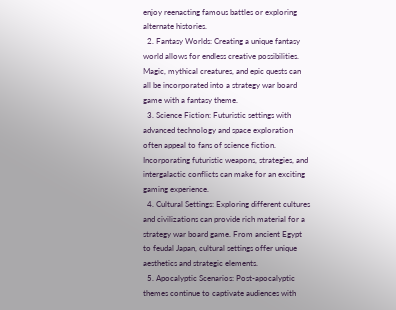enjoy reenacting famous battles or exploring alternate histories.
  2. Fantasy Worlds: Creating a unique fantasy world allows for endless creative possibilities. Magic, mythical creatures, and epic quests can all be incorporated into a strategy war board game with a fantasy theme.
  3. Science Fiction: Futuristic settings with advanced technology and space exploration often appeal to fans of science fiction. Incorporating futuristic weapons, strategies, and intergalactic conflicts can make for an exciting gaming experience.
  4. Cultural Settings: Exploring different cultures and civilizations can provide rich material for a strategy war board game. From ancient Egypt to feudal Japan, cultural settings offer unique aesthetics and strategic elements.
  5. Apocalyptic Scenarios: Post-apocalyptic themes continue to captivate audiences with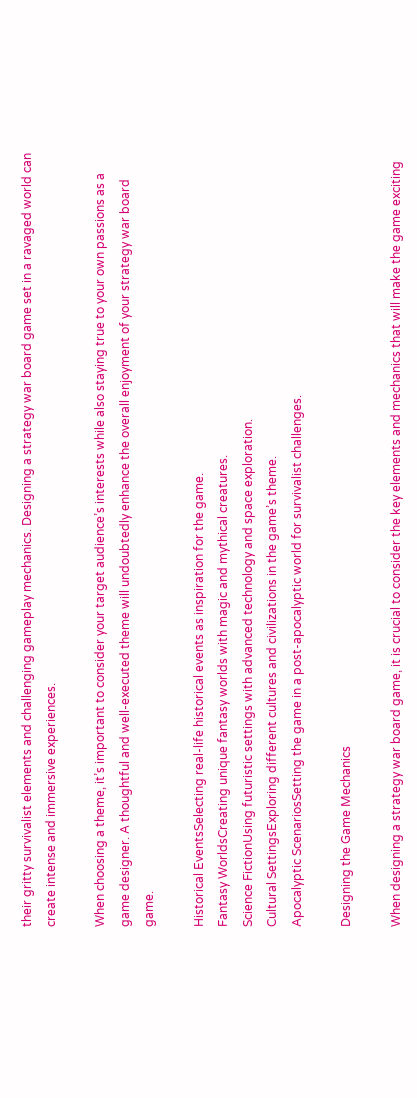their gritty survivalist elements and challenging gameplay mechanics. Designing a strategy war board game set in a ravaged world can create intense and immersive experiences.

When choosing a theme, it’s important to consider your target audience’s interests while also staying true to your own passions as a game designer. A thoughtful and well-executed theme will undoubtedly enhance the overall enjoyment of your strategy war board game.

Historical EventsSelecting real-life historical events as inspiration for the game.
Fantasy WorldsCreating unique fantasy worlds with magic and mythical creatures.
Science FictionUsing futuristic settings with advanced technology and space exploration.
Cultural SettingsExploring different cultures and civilizations in the game’s theme.
Apocalyptic ScenariosSetting the game in a post-apocalyptic world for survivalist challenges.

Designing the Game Mechanics

When designing a strategy war board game, it is crucial to consider the key elements and mechanics that will make the game exciting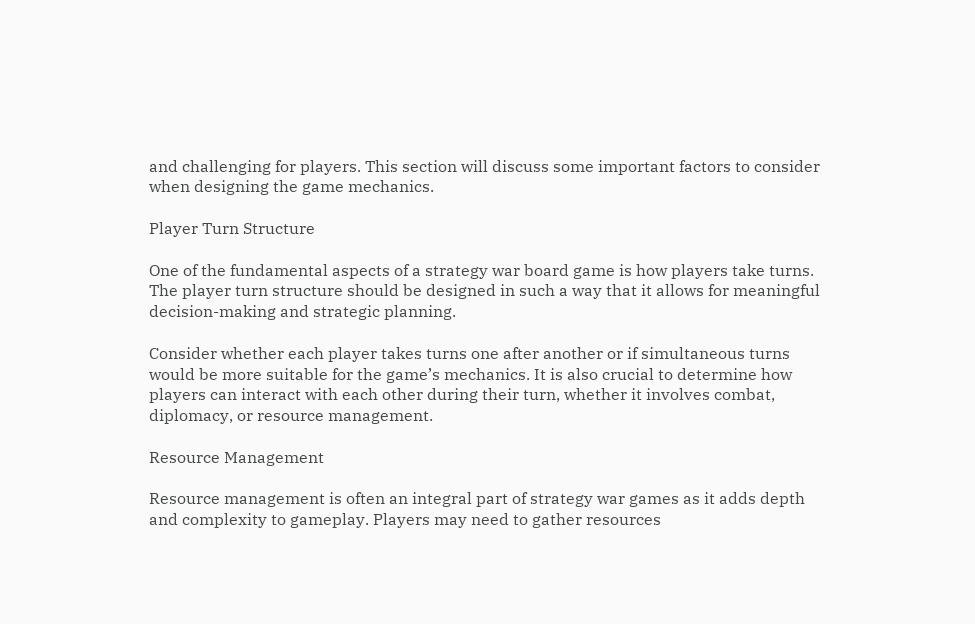and challenging for players. This section will discuss some important factors to consider when designing the game mechanics.

Player Turn Structure

One of the fundamental aspects of a strategy war board game is how players take turns. The player turn structure should be designed in such a way that it allows for meaningful decision-making and strategic planning.

Consider whether each player takes turns one after another or if simultaneous turns would be more suitable for the game’s mechanics. It is also crucial to determine how players can interact with each other during their turn, whether it involves combat, diplomacy, or resource management.

Resource Management

Resource management is often an integral part of strategy war games as it adds depth and complexity to gameplay. Players may need to gather resources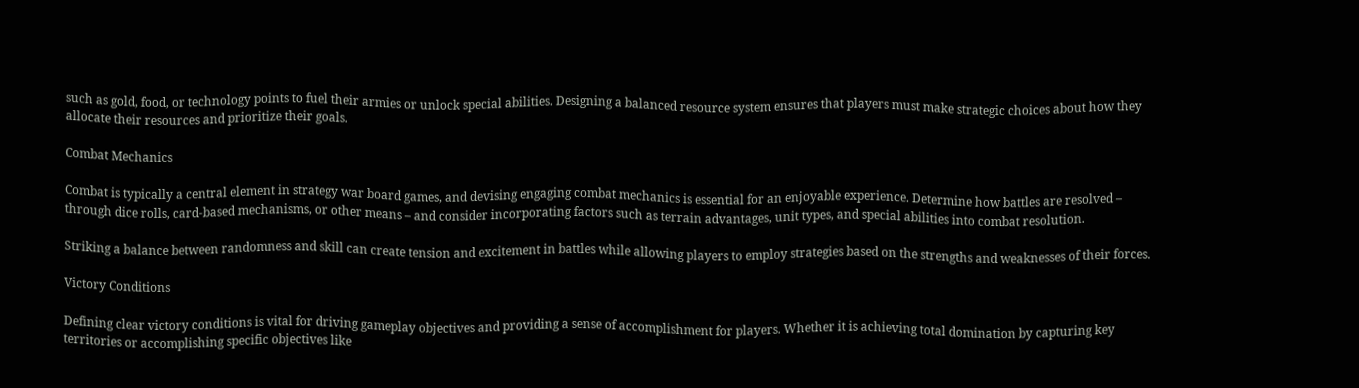such as gold, food, or technology points to fuel their armies or unlock special abilities. Designing a balanced resource system ensures that players must make strategic choices about how they allocate their resources and prioritize their goals.

Combat Mechanics

Combat is typically a central element in strategy war board games, and devising engaging combat mechanics is essential for an enjoyable experience. Determine how battles are resolved – through dice rolls, card-based mechanisms, or other means – and consider incorporating factors such as terrain advantages, unit types, and special abilities into combat resolution.

Striking a balance between randomness and skill can create tension and excitement in battles while allowing players to employ strategies based on the strengths and weaknesses of their forces.

Victory Conditions

Defining clear victory conditions is vital for driving gameplay objectives and providing a sense of accomplishment for players. Whether it is achieving total domination by capturing key territories or accomplishing specific objectives like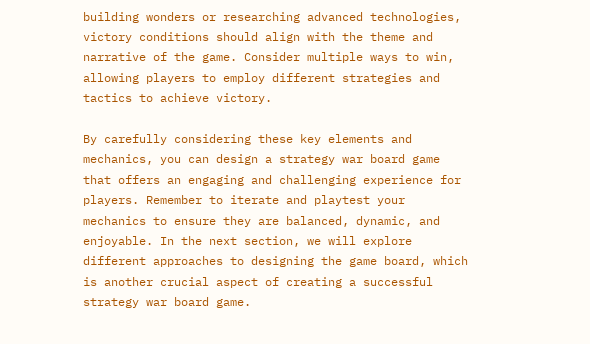building wonders or researching advanced technologies, victory conditions should align with the theme and narrative of the game. Consider multiple ways to win, allowing players to employ different strategies and tactics to achieve victory.

By carefully considering these key elements and mechanics, you can design a strategy war board game that offers an engaging and challenging experience for players. Remember to iterate and playtest your mechanics to ensure they are balanced, dynamic, and enjoyable. In the next section, we will explore different approaches to designing the game board, which is another crucial aspect of creating a successful strategy war board game.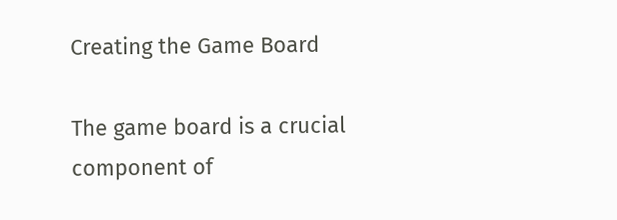Creating the Game Board

The game board is a crucial component of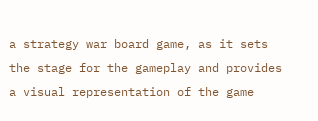a strategy war board game, as it sets the stage for the gameplay and provides a visual representation of the game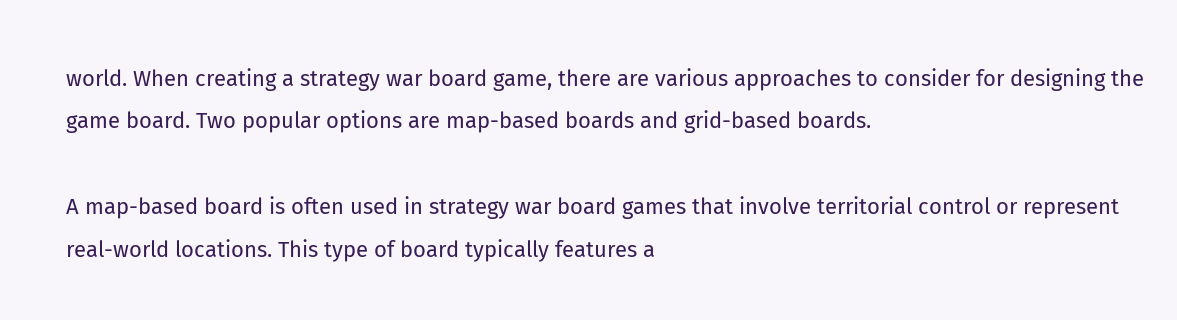world. When creating a strategy war board game, there are various approaches to consider for designing the game board. Two popular options are map-based boards and grid-based boards.

A map-based board is often used in strategy war board games that involve territorial control or represent real-world locations. This type of board typically features a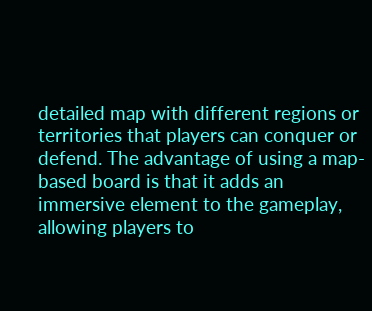detailed map with different regions or territories that players can conquer or defend. The advantage of using a map-based board is that it adds an immersive element to the gameplay, allowing players to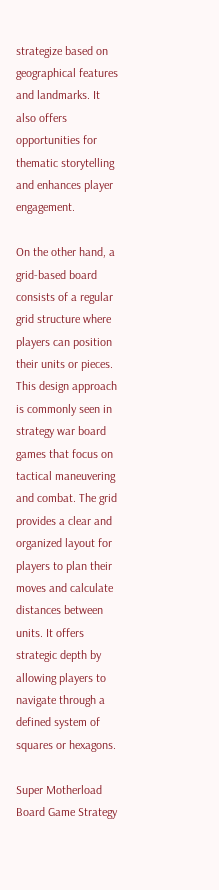strategize based on geographical features and landmarks. It also offers opportunities for thematic storytelling and enhances player engagement.

On the other hand, a grid-based board consists of a regular grid structure where players can position their units or pieces. This design approach is commonly seen in strategy war board games that focus on tactical maneuvering and combat. The grid provides a clear and organized layout for players to plan their moves and calculate distances between units. It offers strategic depth by allowing players to navigate through a defined system of squares or hexagons.

Super Motherload Board Game Strategy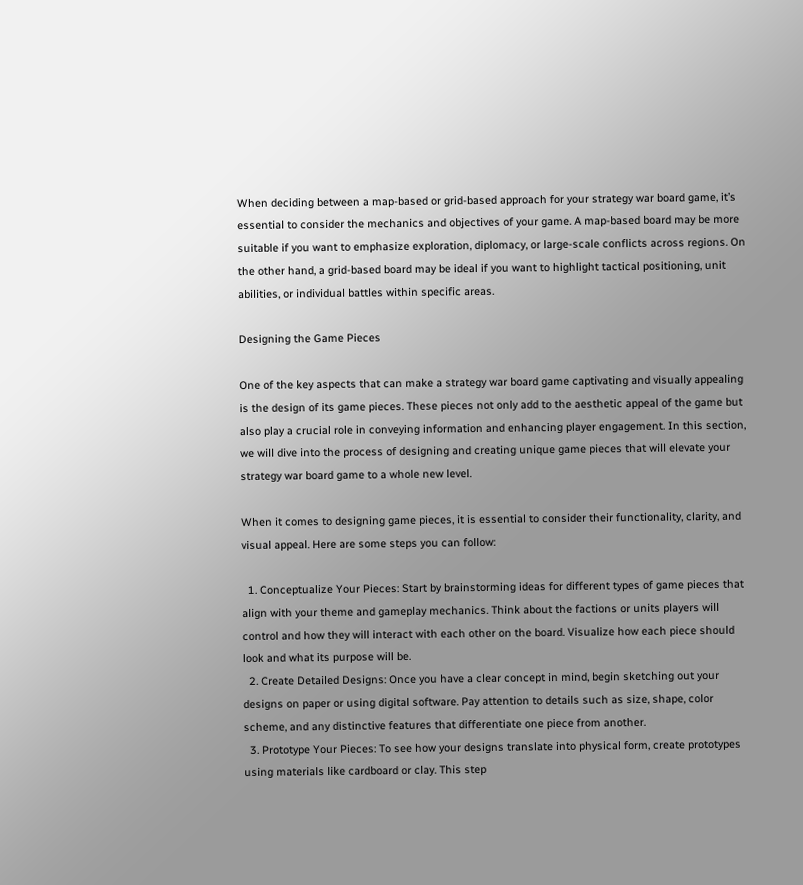When deciding between a map-based or grid-based approach for your strategy war board game, it’s essential to consider the mechanics and objectives of your game. A map-based board may be more suitable if you want to emphasize exploration, diplomacy, or large-scale conflicts across regions. On the other hand, a grid-based board may be ideal if you want to highlight tactical positioning, unit abilities, or individual battles within specific areas.

Designing the Game Pieces

One of the key aspects that can make a strategy war board game captivating and visually appealing is the design of its game pieces. These pieces not only add to the aesthetic appeal of the game but also play a crucial role in conveying information and enhancing player engagement. In this section, we will dive into the process of designing and creating unique game pieces that will elevate your strategy war board game to a whole new level.

When it comes to designing game pieces, it is essential to consider their functionality, clarity, and visual appeal. Here are some steps you can follow:

  1. Conceptualize Your Pieces: Start by brainstorming ideas for different types of game pieces that align with your theme and gameplay mechanics. Think about the factions or units players will control and how they will interact with each other on the board. Visualize how each piece should look and what its purpose will be.
  2. Create Detailed Designs: Once you have a clear concept in mind, begin sketching out your designs on paper or using digital software. Pay attention to details such as size, shape, color scheme, and any distinctive features that differentiate one piece from another.
  3. Prototype Your Pieces: To see how your designs translate into physical form, create prototypes using materials like cardboard or clay. This step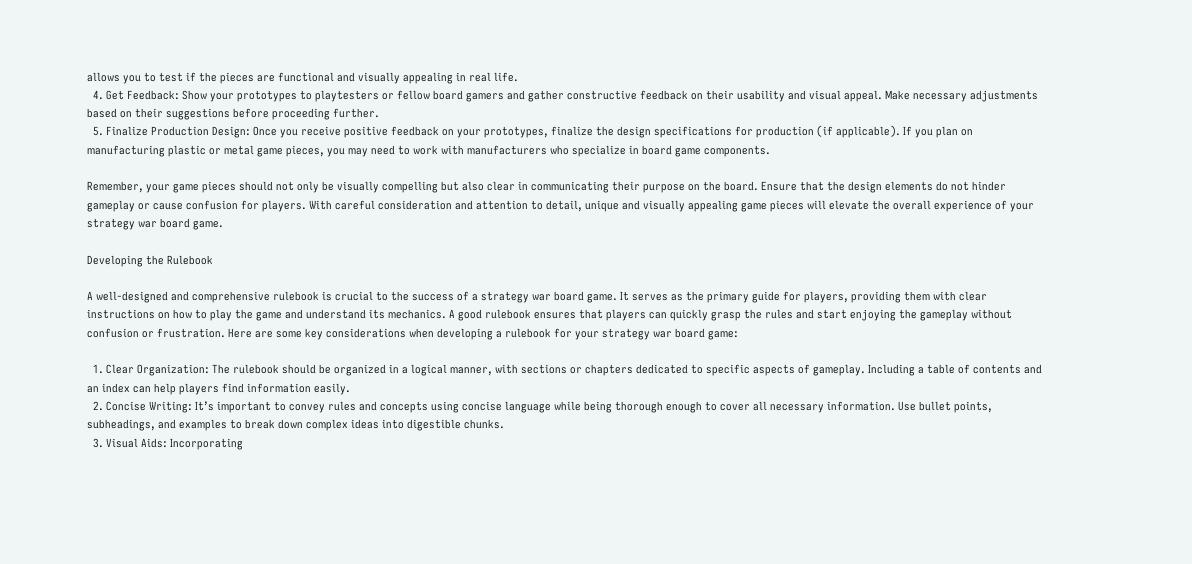allows you to test if the pieces are functional and visually appealing in real life.
  4. Get Feedback: Show your prototypes to playtesters or fellow board gamers and gather constructive feedback on their usability and visual appeal. Make necessary adjustments based on their suggestions before proceeding further.
  5. Finalize Production Design: Once you receive positive feedback on your prototypes, finalize the design specifications for production (if applicable). If you plan on manufacturing plastic or metal game pieces, you may need to work with manufacturers who specialize in board game components.

Remember, your game pieces should not only be visually compelling but also clear in communicating their purpose on the board. Ensure that the design elements do not hinder gameplay or cause confusion for players. With careful consideration and attention to detail, unique and visually appealing game pieces will elevate the overall experience of your strategy war board game.

Developing the Rulebook

A well-designed and comprehensive rulebook is crucial to the success of a strategy war board game. It serves as the primary guide for players, providing them with clear instructions on how to play the game and understand its mechanics. A good rulebook ensures that players can quickly grasp the rules and start enjoying the gameplay without confusion or frustration. Here are some key considerations when developing a rulebook for your strategy war board game:

  1. Clear Organization: The rulebook should be organized in a logical manner, with sections or chapters dedicated to specific aspects of gameplay. Including a table of contents and an index can help players find information easily.
  2. Concise Writing: It’s important to convey rules and concepts using concise language while being thorough enough to cover all necessary information. Use bullet points, subheadings, and examples to break down complex ideas into digestible chunks.
  3. Visual Aids: Incorporating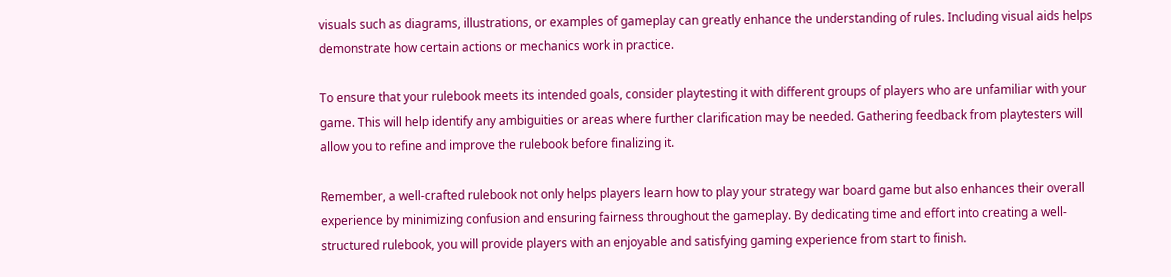visuals such as diagrams, illustrations, or examples of gameplay can greatly enhance the understanding of rules. Including visual aids helps demonstrate how certain actions or mechanics work in practice.

To ensure that your rulebook meets its intended goals, consider playtesting it with different groups of players who are unfamiliar with your game. This will help identify any ambiguities or areas where further clarification may be needed. Gathering feedback from playtesters will allow you to refine and improve the rulebook before finalizing it.

Remember, a well-crafted rulebook not only helps players learn how to play your strategy war board game but also enhances their overall experience by minimizing confusion and ensuring fairness throughout the gameplay. By dedicating time and effort into creating a well-structured rulebook, you will provide players with an enjoyable and satisfying gaming experience from start to finish.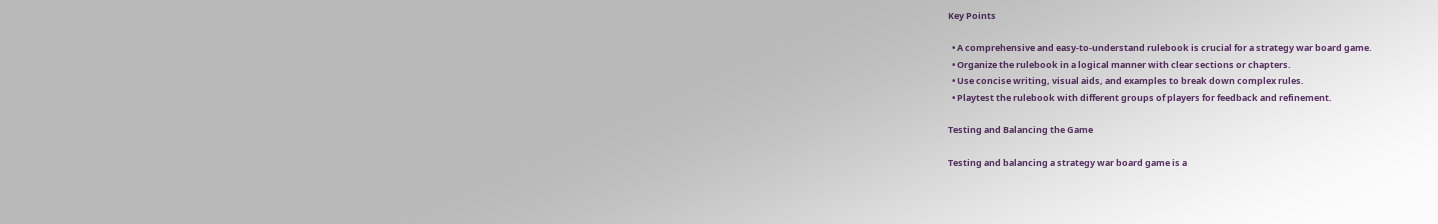Key Points

  • A comprehensive and easy-to-understand rulebook is crucial for a strategy war board game.
  • Organize the rulebook in a logical manner with clear sections or chapters.
  • Use concise writing, visual aids, and examples to break down complex rules.
  • Playtest the rulebook with different groups of players for feedback and refinement.

Testing and Balancing the Game

Testing and balancing a strategy war board game is a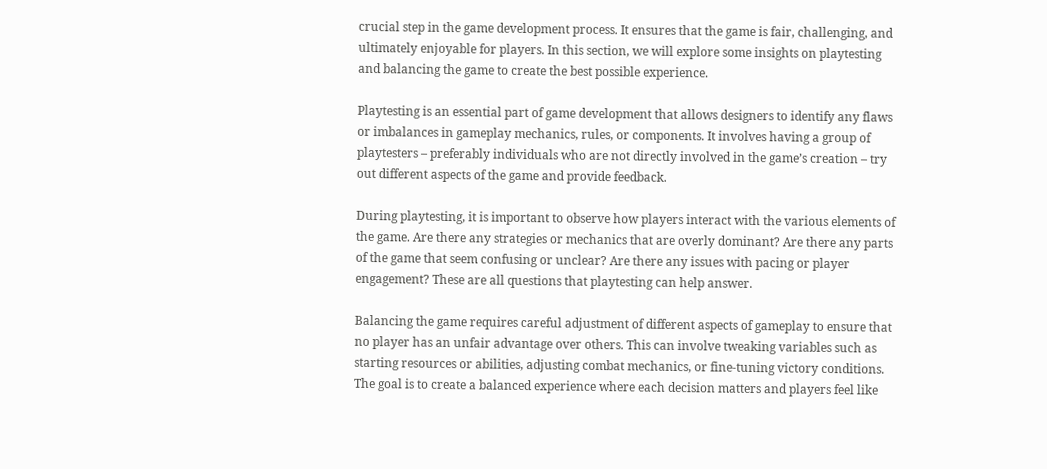crucial step in the game development process. It ensures that the game is fair, challenging, and ultimately enjoyable for players. In this section, we will explore some insights on playtesting and balancing the game to create the best possible experience.

Playtesting is an essential part of game development that allows designers to identify any flaws or imbalances in gameplay mechanics, rules, or components. It involves having a group of playtesters – preferably individuals who are not directly involved in the game’s creation – try out different aspects of the game and provide feedback.

During playtesting, it is important to observe how players interact with the various elements of the game. Are there any strategies or mechanics that are overly dominant? Are there any parts of the game that seem confusing or unclear? Are there any issues with pacing or player engagement? These are all questions that playtesting can help answer.

Balancing the game requires careful adjustment of different aspects of gameplay to ensure that no player has an unfair advantage over others. This can involve tweaking variables such as starting resources or abilities, adjusting combat mechanics, or fine-tuning victory conditions. The goal is to create a balanced experience where each decision matters and players feel like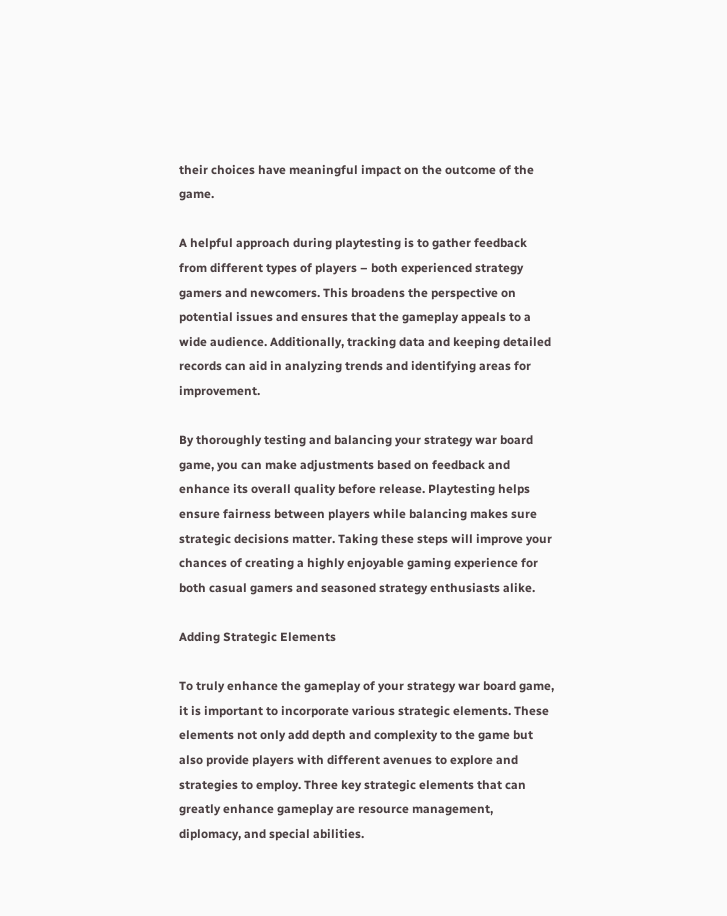their choices have meaningful impact on the outcome of the game.

A helpful approach during playtesting is to gather feedback from different types of players – both experienced strategy gamers and newcomers. This broadens the perspective on potential issues and ensures that the gameplay appeals to a wide audience. Additionally, tracking data and keeping detailed records can aid in analyzing trends and identifying areas for improvement.

By thoroughly testing and balancing your strategy war board game, you can make adjustments based on feedback and enhance its overall quality before release. Playtesting helps ensure fairness between players while balancing makes sure strategic decisions matter. Taking these steps will improve your chances of creating a highly enjoyable gaming experience for both casual gamers and seasoned strategy enthusiasts alike.

Adding Strategic Elements

To truly enhance the gameplay of your strategy war board game, it is important to incorporate various strategic elements. These elements not only add depth and complexity to the game but also provide players with different avenues to explore and strategies to employ. Three key strategic elements that can greatly enhance gameplay are resource management, diplomacy, and special abilities.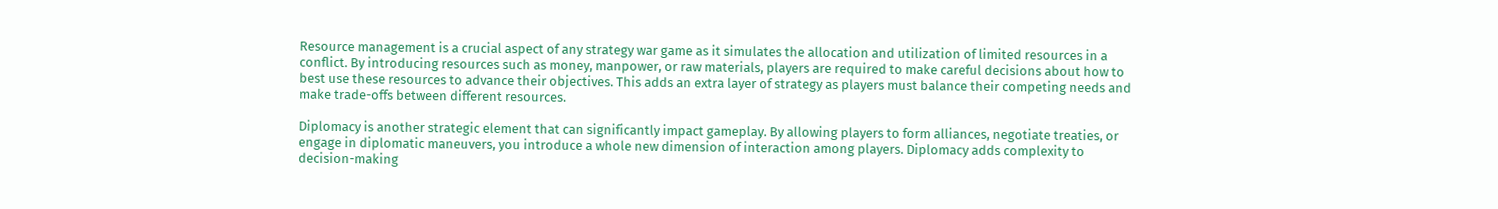Resource management is a crucial aspect of any strategy war game as it simulates the allocation and utilization of limited resources in a conflict. By introducing resources such as money, manpower, or raw materials, players are required to make careful decisions about how to best use these resources to advance their objectives. This adds an extra layer of strategy as players must balance their competing needs and make trade-offs between different resources.

Diplomacy is another strategic element that can significantly impact gameplay. By allowing players to form alliances, negotiate treaties, or engage in diplomatic maneuvers, you introduce a whole new dimension of interaction among players. Diplomacy adds complexity to decision-making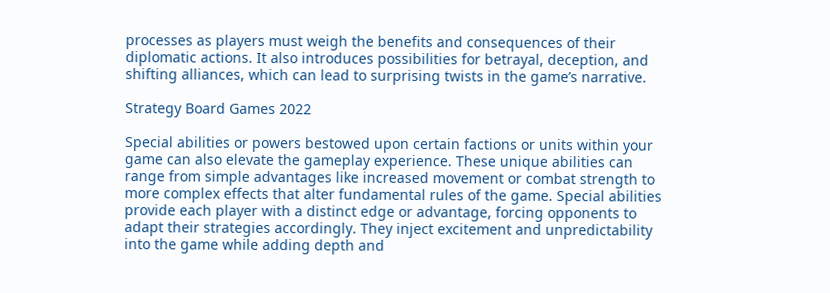processes as players must weigh the benefits and consequences of their diplomatic actions. It also introduces possibilities for betrayal, deception, and shifting alliances, which can lead to surprising twists in the game’s narrative.

Strategy Board Games 2022

Special abilities or powers bestowed upon certain factions or units within your game can also elevate the gameplay experience. These unique abilities can range from simple advantages like increased movement or combat strength to more complex effects that alter fundamental rules of the game. Special abilities provide each player with a distinct edge or advantage, forcing opponents to adapt their strategies accordingly. They inject excitement and unpredictability into the game while adding depth and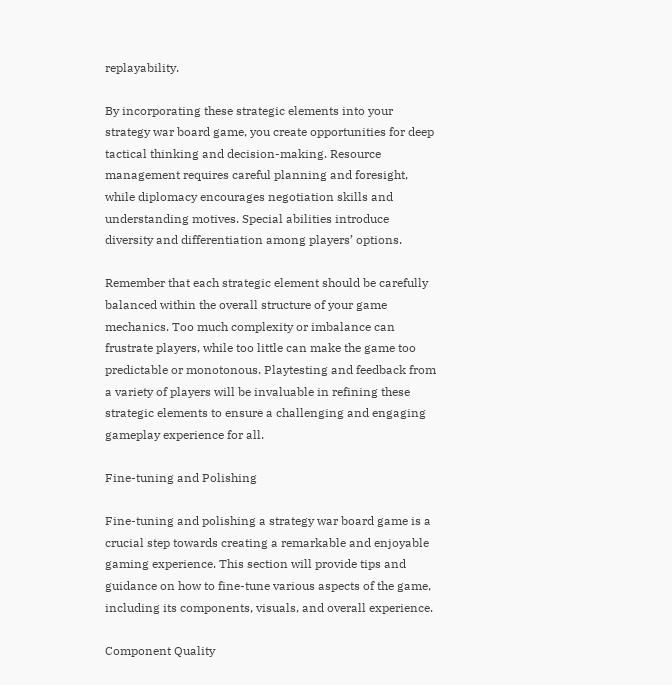replayability.

By incorporating these strategic elements into your strategy war board game, you create opportunities for deep tactical thinking and decision-making. Resource management requires careful planning and foresight, while diplomacy encourages negotiation skills and understanding motives. Special abilities introduce diversity and differentiation among players’ options.

Remember that each strategic element should be carefully balanced within the overall structure of your game mechanics. Too much complexity or imbalance can frustrate players, while too little can make the game too predictable or monotonous. Playtesting and feedback from a variety of players will be invaluable in refining these strategic elements to ensure a challenging and engaging gameplay experience for all.

Fine-tuning and Polishing

Fine-tuning and polishing a strategy war board game is a crucial step towards creating a remarkable and enjoyable gaming experience. This section will provide tips and guidance on how to fine-tune various aspects of the game, including its components, visuals, and overall experience.

Component Quality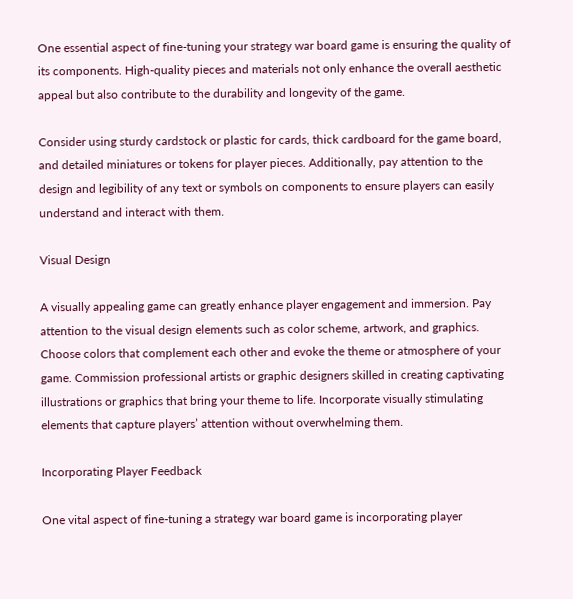One essential aspect of fine-tuning your strategy war board game is ensuring the quality of its components. High-quality pieces and materials not only enhance the overall aesthetic appeal but also contribute to the durability and longevity of the game.

Consider using sturdy cardstock or plastic for cards, thick cardboard for the game board, and detailed miniatures or tokens for player pieces. Additionally, pay attention to the design and legibility of any text or symbols on components to ensure players can easily understand and interact with them.

Visual Design

A visually appealing game can greatly enhance player engagement and immersion. Pay attention to the visual design elements such as color scheme, artwork, and graphics. Choose colors that complement each other and evoke the theme or atmosphere of your game. Commission professional artists or graphic designers skilled in creating captivating illustrations or graphics that bring your theme to life. Incorporate visually stimulating elements that capture players’ attention without overwhelming them.

Incorporating Player Feedback

One vital aspect of fine-tuning a strategy war board game is incorporating player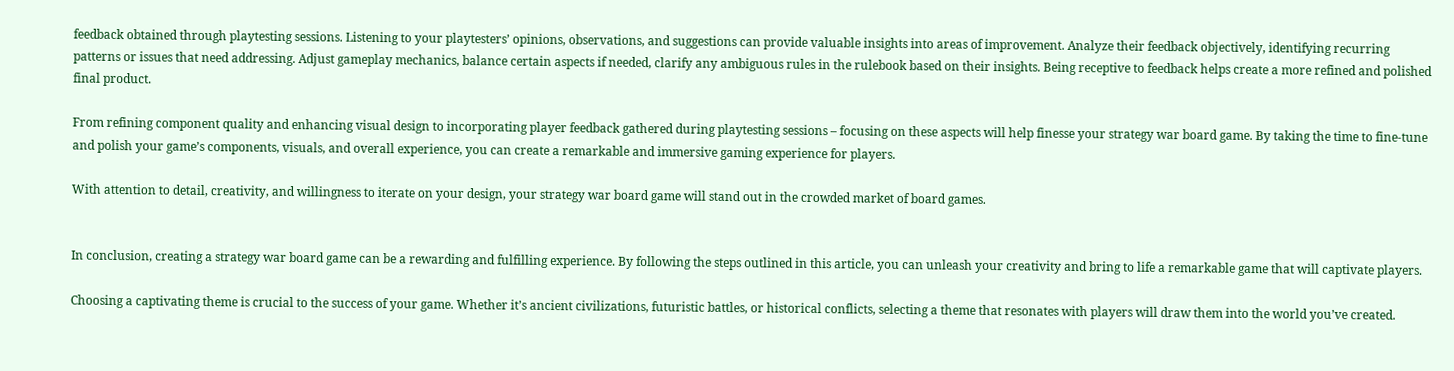feedback obtained through playtesting sessions. Listening to your playtesters’ opinions, observations, and suggestions can provide valuable insights into areas of improvement. Analyze their feedback objectively, identifying recurring patterns or issues that need addressing. Adjust gameplay mechanics, balance certain aspects if needed, clarify any ambiguous rules in the rulebook based on their insights. Being receptive to feedback helps create a more refined and polished final product.

From refining component quality and enhancing visual design to incorporating player feedback gathered during playtesting sessions – focusing on these aspects will help finesse your strategy war board game. By taking the time to fine-tune and polish your game’s components, visuals, and overall experience, you can create a remarkable and immersive gaming experience for players.

With attention to detail, creativity, and willingness to iterate on your design, your strategy war board game will stand out in the crowded market of board games.


In conclusion, creating a strategy war board game can be a rewarding and fulfilling experience. By following the steps outlined in this article, you can unleash your creativity and bring to life a remarkable game that will captivate players.

Choosing a captivating theme is crucial to the success of your game. Whether it’s ancient civilizations, futuristic battles, or historical conflicts, selecting a theme that resonates with players will draw them into the world you’ve created.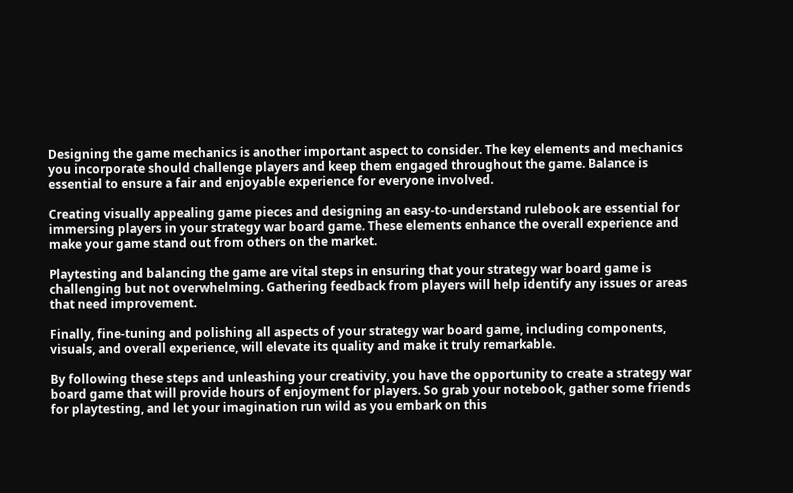Designing the game mechanics is another important aspect to consider. The key elements and mechanics you incorporate should challenge players and keep them engaged throughout the game. Balance is essential to ensure a fair and enjoyable experience for everyone involved.

Creating visually appealing game pieces and designing an easy-to-understand rulebook are essential for immersing players in your strategy war board game. These elements enhance the overall experience and make your game stand out from others on the market.

Playtesting and balancing the game are vital steps in ensuring that your strategy war board game is challenging but not overwhelming. Gathering feedback from players will help identify any issues or areas that need improvement.

Finally, fine-tuning and polishing all aspects of your strategy war board game, including components, visuals, and overall experience, will elevate its quality and make it truly remarkable.

By following these steps and unleashing your creativity, you have the opportunity to create a strategy war board game that will provide hours of enjoyment for players. So grab your notebook, gather some friends for playtesting, and let your imagination run wild as you embark on this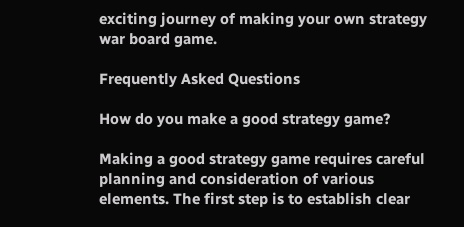exciting journey of making your own strategy war board game.

Frequently Asked Questions

How do you make a good strategy game?

Making a good strategy game requires careful planning and consideration of various elements. The first step is to establish clear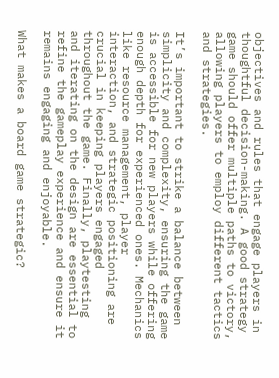objectives and rules that engage players in thoughtful decision-making. A good strategy game should offer multiple paths to victory, allowing players to employ different tactics and strategies.

It’s important to strike a balance between simplicity and complexity, ensuring the game is accessible for new players while offering enough depth for experienced ones. Mechanics like resource management, player interaction, and strategic positioning are crucial in keeping players engaged throughout the game. Finally, playtesting and iterating on the design are essential to refine the gameplay experience and ensure it remains engaging and enjoyable.

What makes a board game strategic?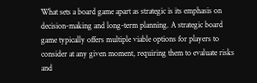What sets a board game apart as strategic is its emphasis on decision-making and long-term planning. A strategic board game typically offers multiple viable options for players to consider at any given moment, requiring them to evaluate risks and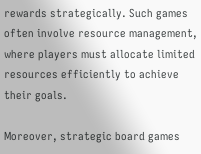rewards strategically. Such games often involve resource management, where players must allocate limited resources efficiently to achieve their goals.

Moreover, strategic board games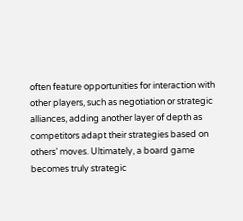often feature opportunities for interaction with other players, such as negotiation or strategic alliances, adding another layer of depth as competitors adapt their strategies based on others’ moves. Ultimately, a board game becomes truly strategic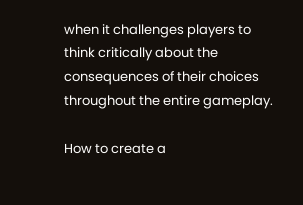when it challenges players to think critically about the consequences of their choices throughout the entire gameplay.

How to create a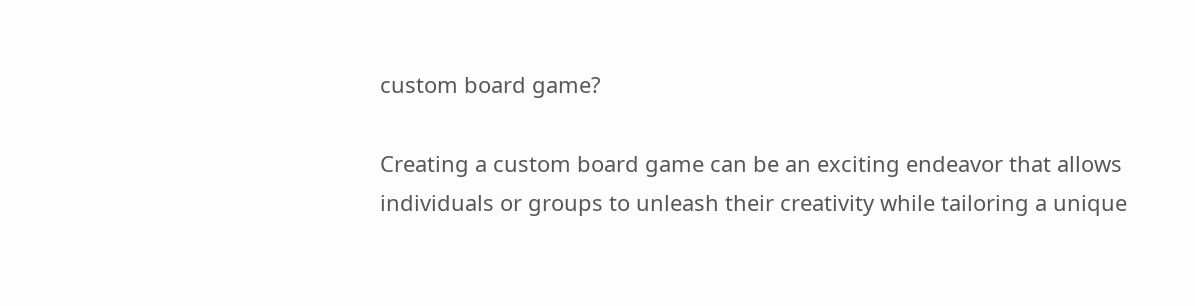custom board game?

Creating a custom board game can be an exciting endeavor that allows individuals or groups to unleash their creativity while tailoring a unique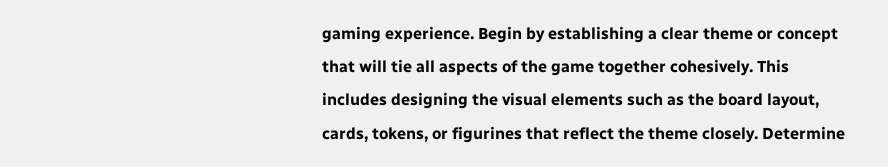gaming experience. Begin by establishing a clear theme or concept that will tie all aspects of the game together cohesively. This includes designing the visual elements such as the board layout, cards, tokens, or figurines that reflect the theme closely. Determine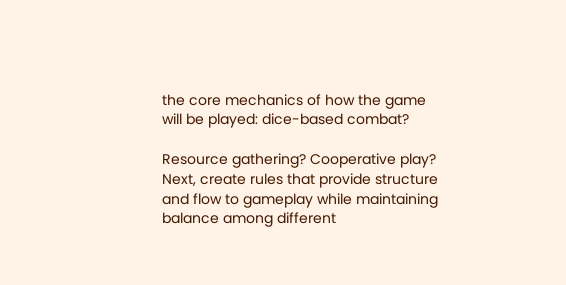the core mechanics of how the game will be played: dice-based combat?

Resource gathering? Cooperative play? Next, create rules that provide structure and flow to gameplay while maintaining balance among different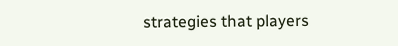strategies that players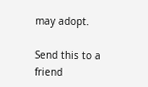may adopt.

Send this to a friend